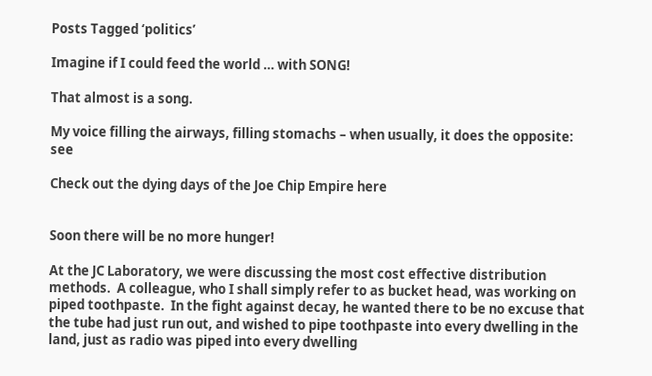Posts Tagged ‘politics’

Imagine if I could feed the world … with SONG!

That almost is a song.

My voice filling the airways, filling stomachs – when usually, it does the opposite: see

Check out the dying days of the Joe Chip Empire here


Soon there will be no more hunger!

At the JC Laboratory, we were discussing the most cost effective distribution methods.  A colleague, who I shall simply refer to as bucket head, was working on piped toothpaste.  In the fight against decay, he wanted there to be no excuse that the tube had just run out, and wished to pipe toothpaste into every dwelling in the land, just as radio was piped into every dwelling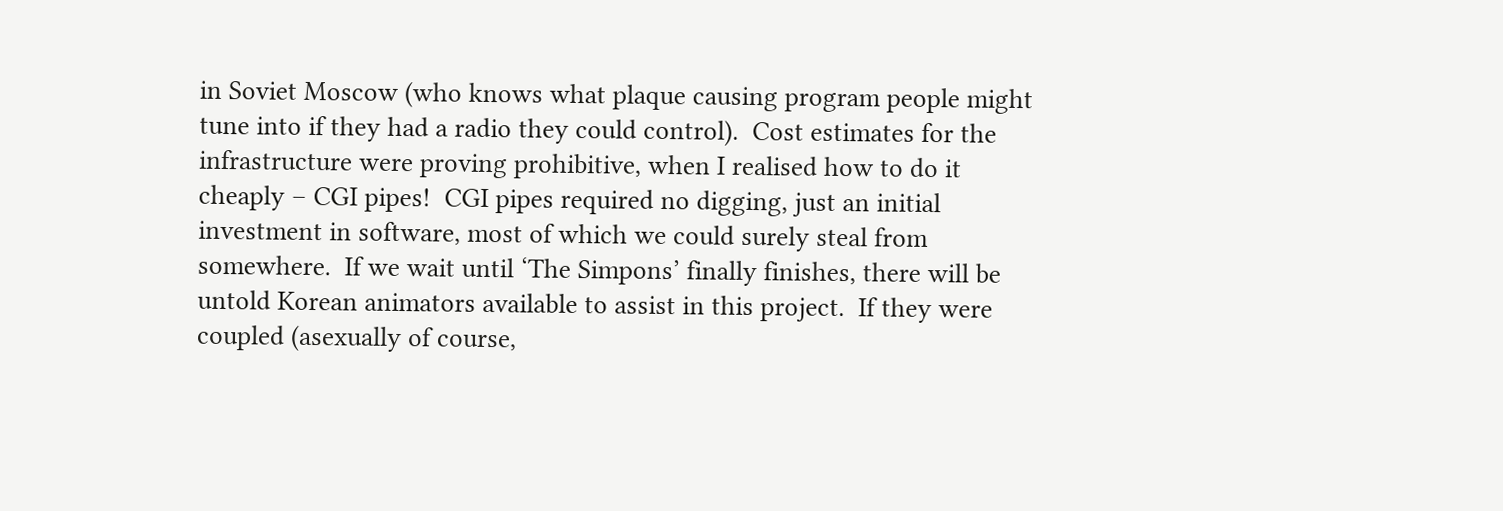in Soviet Moscow (who knows what plaque causing program people might tune into if they had a radio they could control).  Cost estimates for the infrastructure were proving prohibitive, when I realised how to do it cheaply – CGI pipes!  CGI pipes required no digging, just an initial investment in software, most of which we could surely steal from somewhere.  If we wait until ‘The Simpons’ finally finishes, there will be untold Korean animators available to assist in this project.  If they were coupled (asexually of course,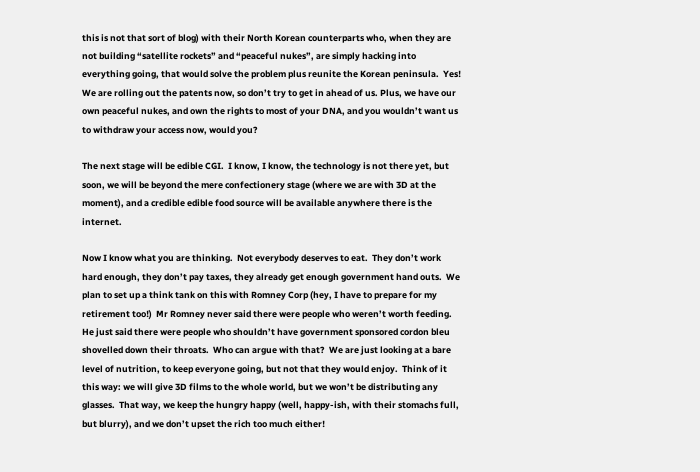this is not that sort of blog) with their North Korean counterparts who, when they are not building “satellite rockets” and “peaceful nukes”, are simply hacking into everything going, that would solve the problem plus reunite the Korean peninsula.  Yes!  We are rolling out the patents now, so don’t try to get in ahead of us. Plus, we have our own peaceful nukes, and own the rights to most of your DNA, and you wouldn’t want us to withdraw your access now, would you?

The next stage will be edible CGI.  I know, I know, the technology is not there yet, but soon, we will be beyond the mere confectionery stage (where we are with 3D at the moment), and a credible edible food source will be available anywhere there is the internet.

Now I know what you are thinking.  Not everybody deserves to eat.  They don’t work hard enough, they don’t pay taxes, they already get enough government hand outs.  We plan to set up a think tank on this with Romney Corp (hey, I have to prepare for my retirement too!)  Mr Romney never said there were people who weren’t worth feeding.  He just said there were people who shouldn’t have government sponsored cordon bleu shovelled down their throats.  Who can argue with that?  We are just looking at a bare level of nutrition, to keep everyone going, but not that they would enjoy.  Think of it this way: we will give 3D films to the whole world, but we won’t be distributing any glasses.  That way, we keep the hungry happy (well, happy-ish, with their stomachs full, but blurry), and we don’t upset the rich too much either!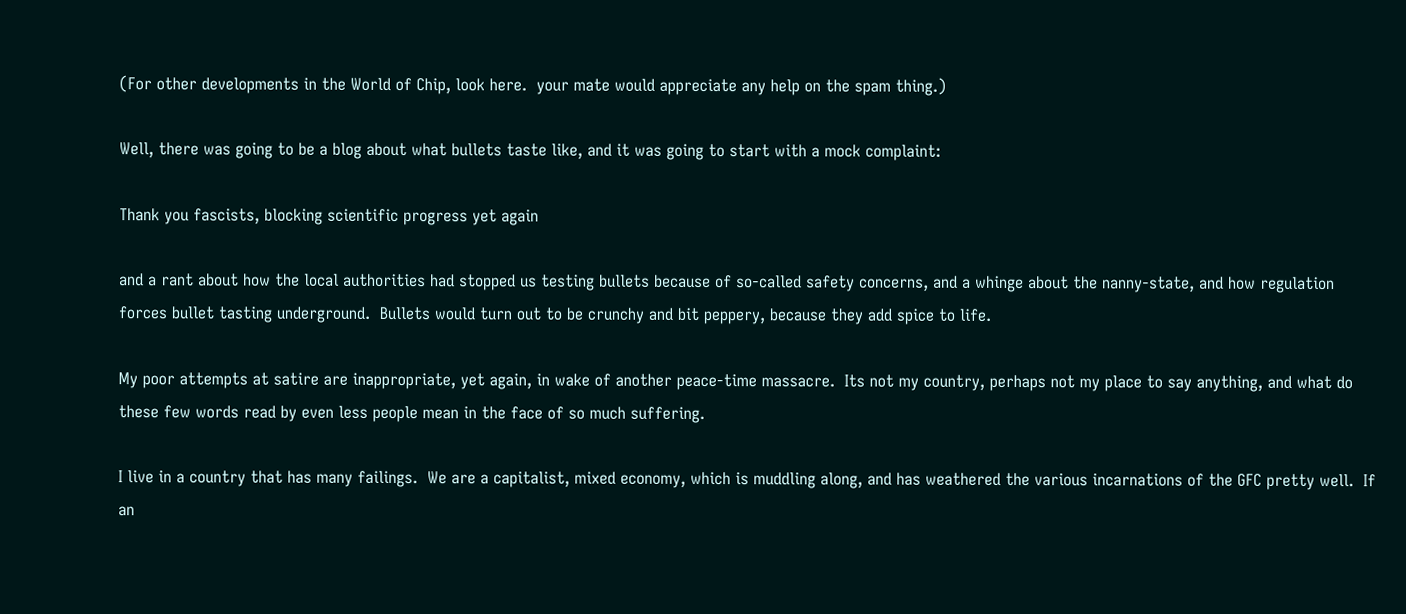(For other developments in the World of Chip, look here.  your mate would appreciate any help on the spam thing.)

Well, there was going to be a blog about what bullets taste like, and it was going to start with a mock complaint:

Thank you fascists, blocking scientific progress yet again

and a rant about how the local authorities had stopped us testing bullets because of so-called safety concerns, and a whinge about the nanny-state, and how regulation forces bullet tasting underground.  Bullets would turn out to be crunchy and bit peppery, because they add spice to life.

My poor attempts at satire are inappropriate, yet again, in wake of another peace-time massacre.  Its not my country, perhaps not my place to say anything, and what do these few words read by even less people mean in the face of so much suffering.

I live in a country that has many failings.  We are a capitalist, mixed economy, which is muddling along, and has weathered the various incarnations of the GFC pretty well.  If an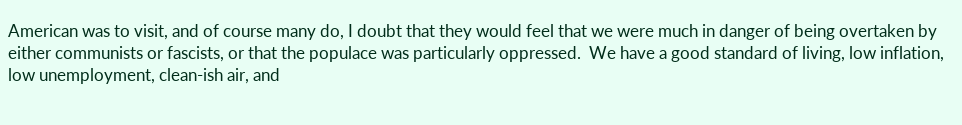American was to visit, and of course many do, I doubt that they would feel that we were much in danger of being overtaken by either communists or fascists, or that the populace was particularly oppressed.  We have a good standard of living, low inflation, low unemployment, clean-ish air, and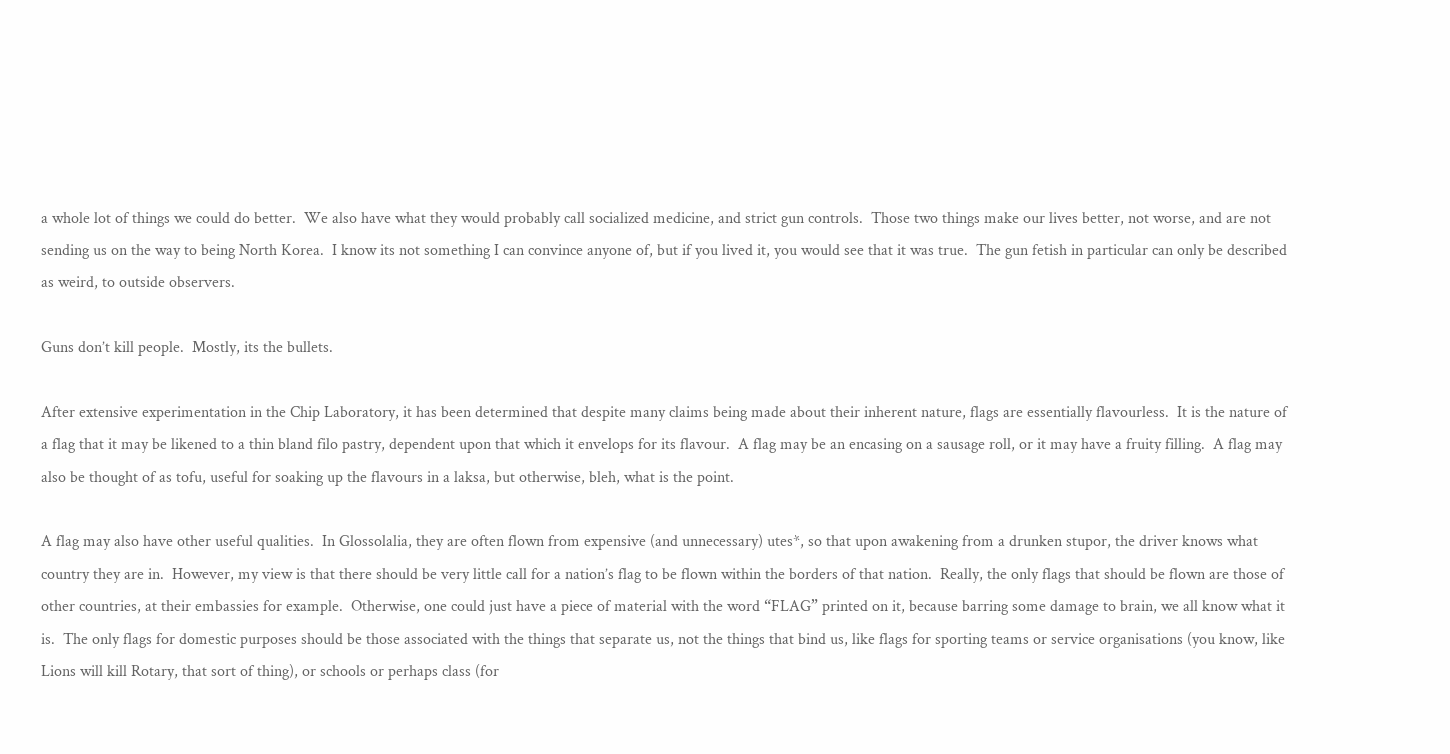a whole lot of things we could do better.  We also have what they would probably call socialized medicine, and strict gun controls.  Those two things make our lives better, not worse, and are not sending us on the way to being North Korea.  I know its not something I can convince anyone of, but if you lived it, you would see that it was true.  The gun fetish in particular can only be described as weird, to outside observers.

Guns don’t kill people.  Mostly, its the bullets.

After extensive experimentation in the Chip Laboratory, it has been determined that despite many claims being made about their inherent nature, flags are essentially flavourless.  It is the nature of a flag that it may be likened to a thin bland filo pastry, dependent upon that which it envelops for its flavour.  A flag may be an encasing on a sausage roll, or it may have a fruity filling.  A flag may also be thought of as tofu, useful for soaking up the flavours in a laksa, but otherwise, bleh, what is the point.

A flag may also have other useful qualities.  In Glossolalia, they are often flown from expensive (and unnecessary) utes*, so that upon awakening from a drunken stupor, the driver knows what country they are in.  However, my view is that there should be very little call for a nation’s flag to be flown within the borders of that nation.  Really, the only flags that should be flown are those of other countries, at their embassies for example.  Otherwise, one could just have a piece of material with the word “FLAG” printed on it, because barring some damage to brain, we all know what it is.  The only flags for domestic purposes should be those associated with the things that separate us, not the things that bind us, like flags for sporting teams or service organisations (you know, like Lions will kill Rotary, that sort of thing), or schools or perhaps class (for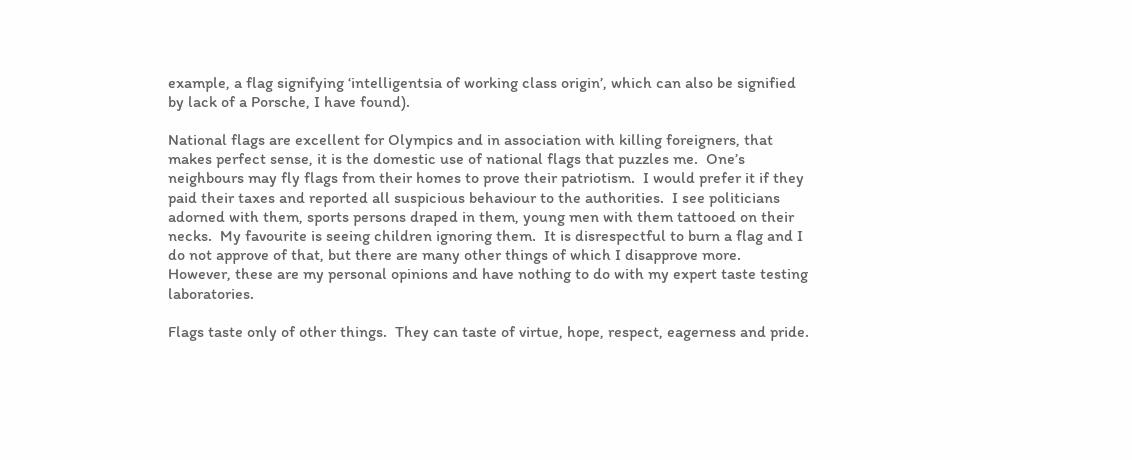example, a flag signifying ‘intelligentsia of working class origin’, which can also be signified by lack of a Porsche, I have found).

National flags are excellent for Olympics and in association with killing foreigners, that makes perfect sense, it is the domestic use of national flags that puzzles me.  One’s neighbours may fly flags from their homes to prove their patriotism.  I would prefer it if they paid their taxes and reported all suspicious behaviour to the authorities.  I see politicians adorned with them, sports persons draped in them, young men with them tattooed on their necks.  My favourite is seeing children ignoring them.  It is disrespectful to burn a flag and I do not approve of that, but there are many other things of which I disapprove more.  However, these are my personal opinions and have nothing to do with my expert taste testing laboratories.

Flags taste only of other things.  They can taste of virtue, hope, respect, eagerness and pride.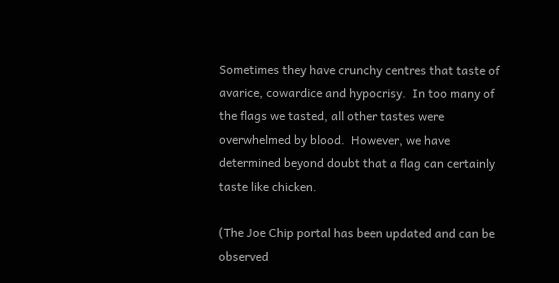Sometimes they have crunchy centres that taste of avarice, cowardice and hypocrisy.  In too many of the flags we tasted, all other tastes were overwhelmed by blood.  However, we have determined beyond doubt that a flag can certainly taste like chicken.

(The Joe Chip portal has been updated and can be observed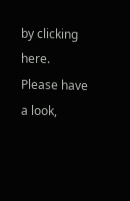by clicking here.  Please have a look,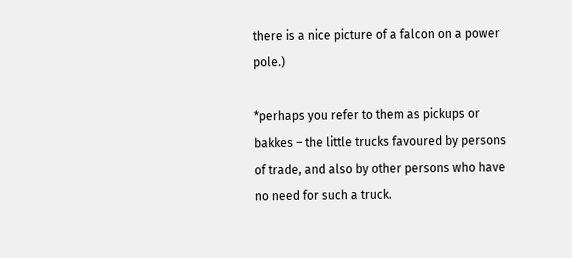there is a nice picture of a falcon on a power pole.)

*perhaps you refer to them as pickups or bakkes – the little trucks favoured by persons of trade, and also by other persons who have no need for such a truck.